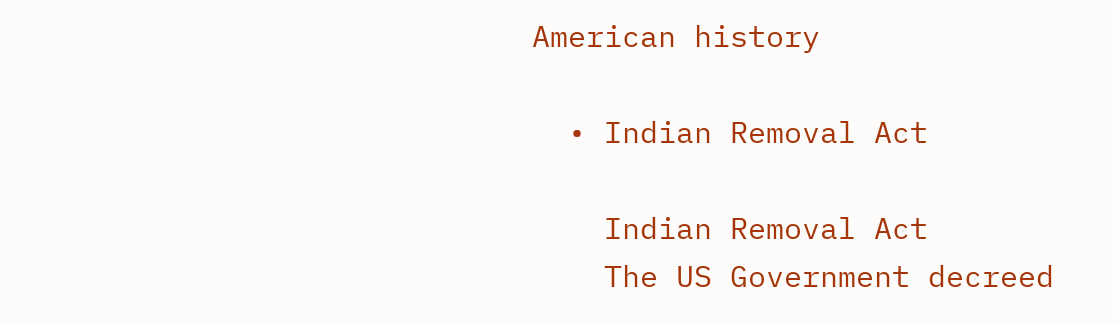American history

  • Indian Removal Act

    Indian Removal Act
    The US Government decreed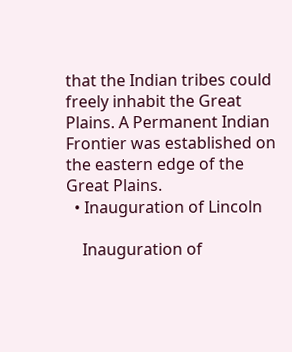that the Indian tribes could freely inhabit the Great Plains. A Permanent Indian Frontier was established on the eastern edge of the Great Plains.
  • Inauguration of Lincoln

    Inauguration of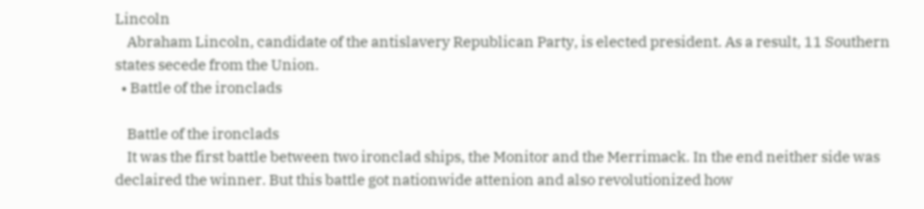Lincoln
    Abraham Lincoln, candidate of the antislavery Republican Party, is elected president. As a result, 11 Southern states secede from the Union.
  • Battle of the ironclads

    Battle of the ironclads
    It was the first battle between two ironclad ships, the Monitor and the Merrimack. In the end neither side was declaired the winner. But this battle got nationwide attenion and also revolutionized how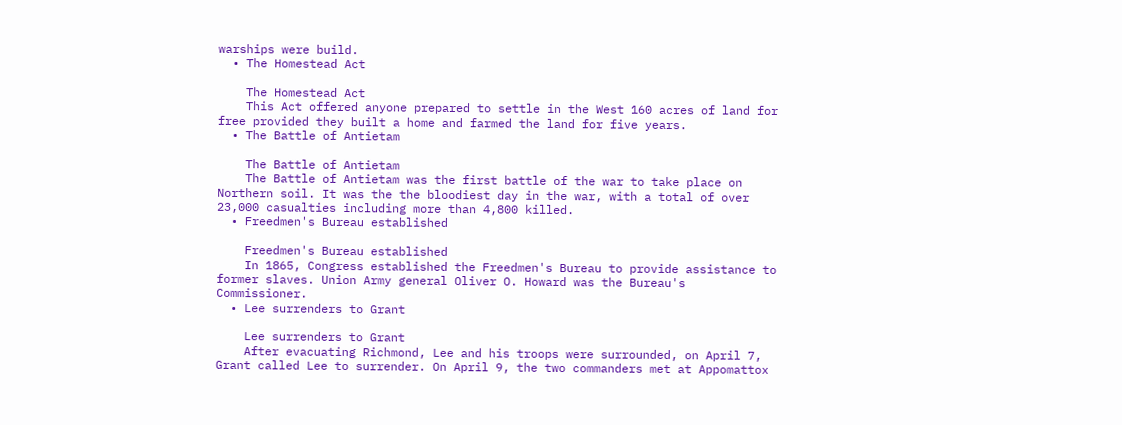warships were build.
  • The Homestead Act

    The Homestead Act
    This Act offered anyone prepared to settle in the West 160 acres of land for free provided they built a home and farmed the land for five years.
  • The Battle of Antietam

    The Battle of Antietam
    The Battle of Antietam was the first battle of the war to take place on Northern soil. It was the the bloodiest day in the war, with a total of over 23,000 casualties including more than 4,800 killed.
  • Freedmen's Bureau established

    Freedmen's Bureau established
    In 1865, Congress established the Freedmen's Bureau to provide assistance to former slaves. Union Army general Oliver O. Howard was the Bureau's Commissioner.
  • Lee surrenders to Grant

    Lee surrenders to Grant
    After evacuating Richmond, Lee and his troops were surrounded, on April 7, Grant called Lee to surrender. On April 9, the two commanders met at Appomattox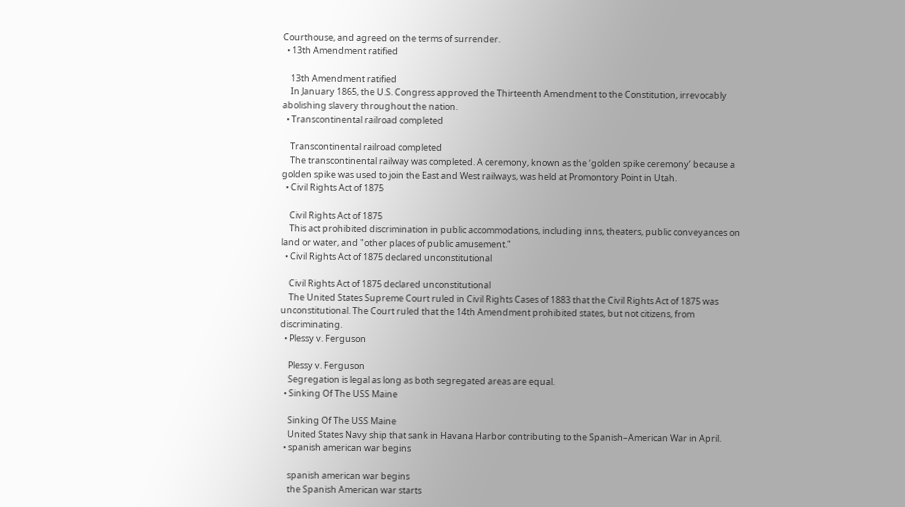Courthouse, and agreed on the terms of surrender.
  • 13th Amendment ratified

    13th Amendment ratified
    In January 1865, the U.S. Congress approved the Thirteenth Amendment to the Constitution, irrevocably abolishing slavery throughout the nation.
  • Transcontinental railroad completed

    Transcontinental railroad completed
    The transcontinental railway was completed. A ceremony, known as the ‘golden spike ceremony’ because a golden spike was used to join the East and West railways, was held at Promontory Point in Utah.
  • Civil Rights Act of 1875

    Civil Rights Act of 1875
    This act prohibited discrimination in public accommodations, including inns, theaters, public conveyances on land or water, and "other places of public amusement."
  • Civil Rights Act of 1875 declared unconstitutional

    Civil Rights Act of 1875 declared unconstitutional
    The United States Supreme Court ruled in Civil Rights Cases of 1883 that the Civil Rights Act of 1875 was unconstitutional. The Court ruled that the 14th Amendment prohibited states, but not citizens, from discriminating.
  • Plessy v. Ferguson

    Plessy v. Ferguson
    Segregation is legal as long as both segregated areas are equal.
  • Sinking Of The USS Maine

    Sinking Of The USS Maine
    United States Navy ship that sank in Havana Harbor contributing to the Spanish–American War in April.
  • spanish american war begins

    spanish american war begins
    the Spanish American war starts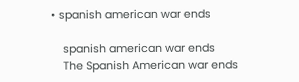• spanish american war ends

    spanish american war ends
    The Spanish American war ends